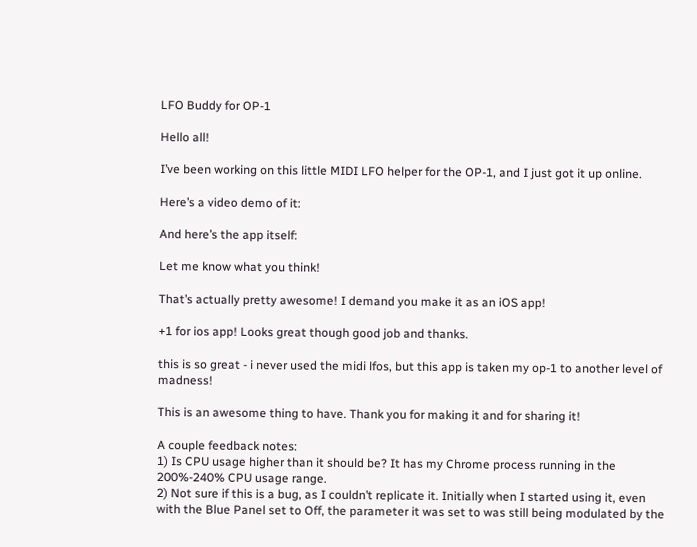LFO Buddy for OP-1

Hello all!

I’ve been working on this little MIDI LFO helper for the OP-1, and I just got it up online.

Here’s a video demo of it:

And here’s the app itself:

Let me know what you think!

That’s actually pretty awesome! I demand you make it as an iOS app!

+1 for ios app! Looks great though good job and thanks.

this is so great - i never used the midi lfos, but this app is taken my op-1 to another level of madness!

This is an awesome thing to have. Thank you for making it and for sharing it!

A couple feedback notes:
1) Is CPU usage higher than it should be? It has my Chrome process running in the 200%-240% CPU usage range.
2) Not sure if this is a bug, as I couldn’t replicate it. Initially when I started using it, even with the Blue Panel set to Off, the parameter it was set to was still being modulated by the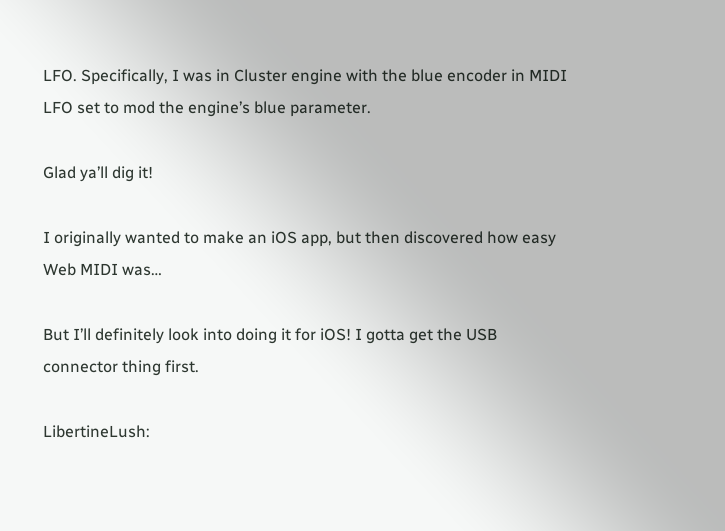LFO. Specifically, I was in Cluster engine with the blue encoder in MIDI LFO set to mod the engine’s blue parameter.

Glad ya’ll dig it!

I originally wanted to make an iOS app, but then discovered how easy Web MIDI was…

But I’ll definitely look into doing it for iOS! I gotta get the USB connector thing first.

LibertineLush: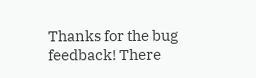Thanks for the bug feedback! There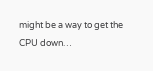might be a way to get the CPU down…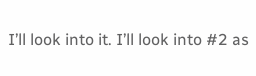I’ll look into it. I’ll look into #2 as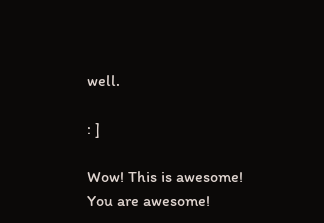well.

: ]

Wow! This is awesome! You are awesome!